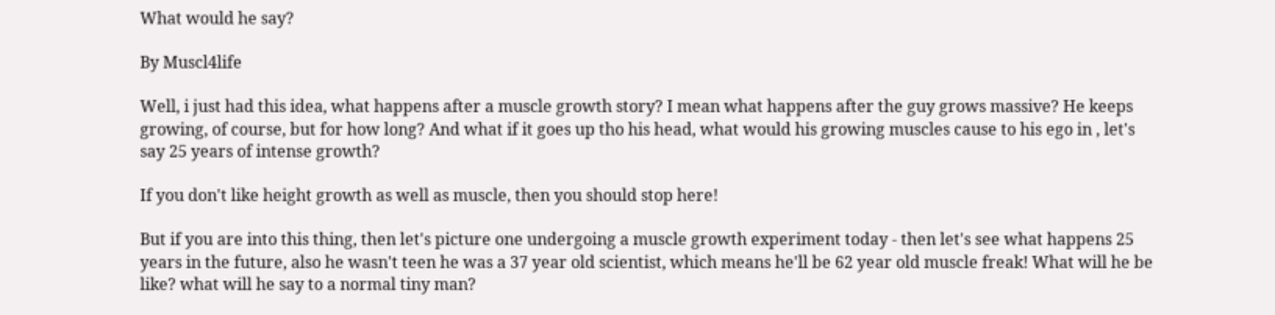What would he say?

By Muscl4life

Well, i just had this idea, what happens after a muscle growth story? I mean what happens after the guy grows massive? He keeps growing, of course, but for how long? And what if it goes up tho his head, what would his growing muscles cause to his ego in , let's say 25 years of intense growth?

If you don't like height growth as well as muscle, then you should stop here!

But if you are into this thing, then let's picture one undergoing a muscle growth experiment today - then let's see what happens 25 years in the future, also he wasn't teen he was a 37 year old scientist, which means he'll be 62 year old muscle freak! What will he be like? what will he say to a normal tiny man?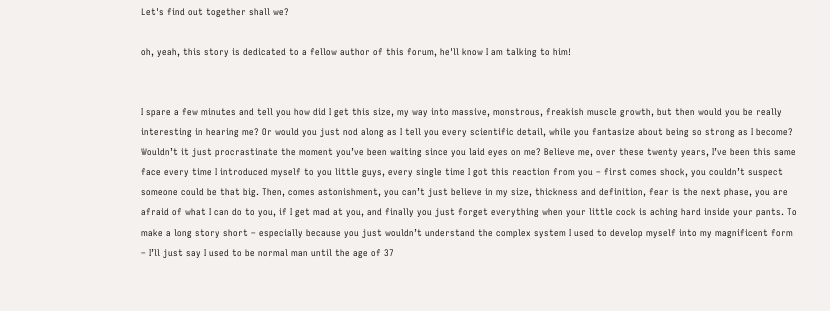Let's find out together shall we?

oh, yeah, this story is dedicated to a fellow author of this forum, he'll know I am talking to him!


I spare a few minutes and tell you how did I get this size, my way into massive, monstrous, freakish muscle growth, but then would you be really interesting in hearing me? Or would you just nod along as I tell you every scientific detail, while you fantasize about being so strong as I become? Wouldn’t it just procrastinate the moment you’ve been waiting since you laid eyes on me? Believe me, over these twenty years, I’ve been this same face every time I introduced myself to you little guys, every single time I got this reaction from you – first comes shock, you couldn’t suspect someone could be that big. Then, comes astonishment, you can’t just believe in my size, thickness and definition, fear is the next phase, you are afraid of what I can do to you, if I get mad at you, and finally you just forget everything when your little cock is aching hard inside your pants. To make a long story short – especially because you just wouldn’t understand the complex system I used to develop myself into my magnificent form – I’ll just say I used to be normal man until the age of 37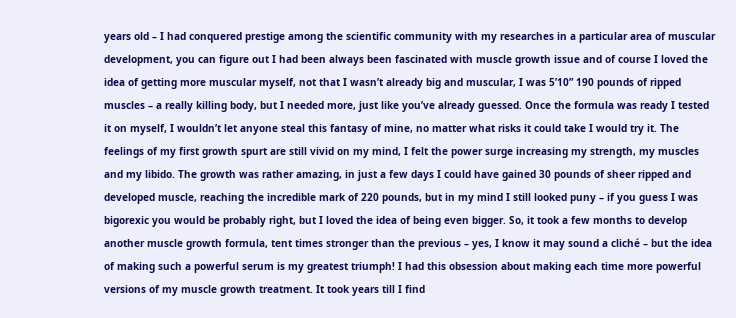years old – I had conquered prestige among the scientific community with my researches in a particular area of muscular development, you can figure out I had been always been fascinated with muscle growth issue and of course I loved the idea of getting more muscular myself, not that I wasn’t already big and muscular, I was 5’10” 190 pounds of ripped muscles – a really killing body, but I needed more, just like you’ve already guessed. Once the formula was ready I tested it on myself, I wouldn’t let anyone steal this fantasy of mine, no matter what risks it could take I would try it. The feelings of my first growth spurt are still vivid on my mind, I felt the power surge increasing my strength, my muscles and my libido. The growth was rather amazing, in just a few days I could have gained 30 pounds of sheer ripped and developed muscle, reaching the incredible mark of 220 pounds, but in my mind I still looked puny – if you guess I was bigorexic you would be probably right, but I loved the idea of being even bigger. So, it took a few months to develop another muscle growth formula, tent times stronger than the previous – yes, I know it may sound a cliché – but the idea of making such a powerful serum is my greatest triumph! I had this obsession about making each time more powerful versions of my muscle growth treatment. It took years till I find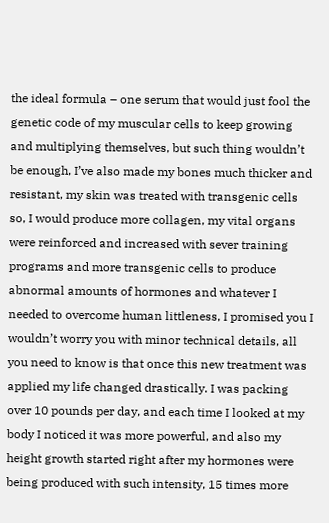the ideal formula – one serum that would just fool the genetic code of my muscular cells to keep growing and multiplying themselves, but such thing wouldn’t be enough, I’ve also made my bones much thicker and resistant, my skin was treated with transgenic cells so, I would produce more collagen, my vital organs were reinforced and increased with sever training programs and more transgenic cells to produce abnormal amounts of hormones and whatever I needed to overcome human littleness, I promised you I wouldn’t worry you with minor technical details, all you need to know is that once this new treatment was applied my life changed drastically. I was packing over 10 pounds per day, and each time I looked at my body I noticed it was more powerful, and also my height growth started right after my hormones were being produced with such intensity, 15 times more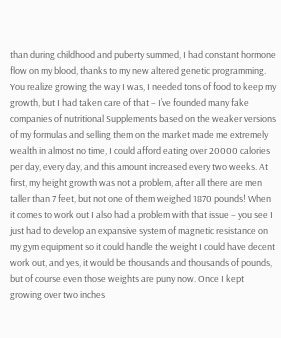than during childhood and puberty summed, I had constant hormone flow on my blood, thanks to my new altered genetic programming. You realize growing the way I was, I needed tons of food to keep my growth, but I had taken care of that – I’ve founded many fake companies of nutritional Supplements based on the weaker versions of my formulas and selling them on the market made me extremely wealth in almost no time, I could afford eating over 20000 calories per day, every day, and this amount increased every two weeks. At first, my height growth was not a problem, after all there are men taller than 7 feet, but not one of them weighed 1870 pounds! When it comes to work out I also had a problem with that issue – you see I just had to develop an expansive system of magnetic resistance on my gym equipment so it could handle the weight I could have decent work out, and yes, it would be thousands and thousands of pounds, but of course even those weights are puny now. Once I kept growing over two inches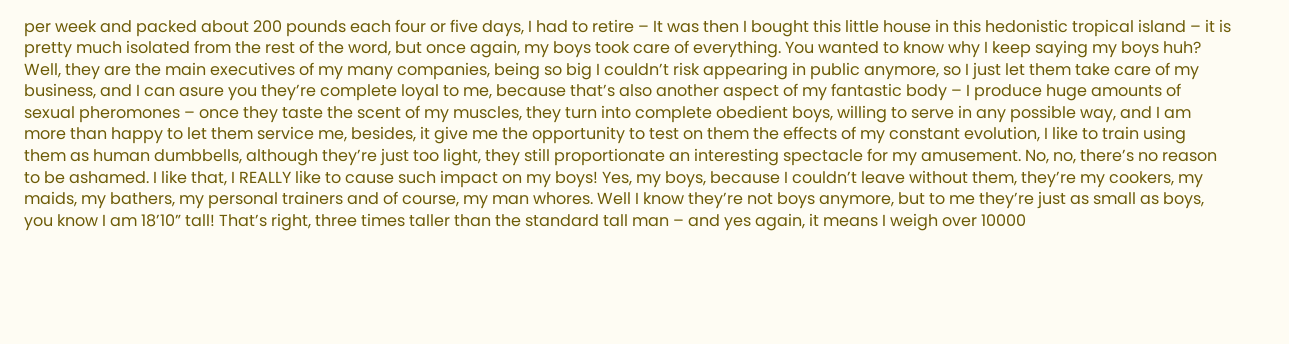per week and packed about 200 pounds each four or five days, I had to retire – It was then I bought this little house in this hedonistic tropical island – it is pretty much isolated from the rest of the word, but once again, my boys took care of everything. You wanted to know why I keep saying my boys huh? Well, they are the main executives of my many companies, being so big I couldn’t risk appearing in public anymore, so I just let them take care of my business, and I can asure you they’re complete loyal to me, because that’s also another aspect of my fantastic body – I produce huge amounts of sexual pheromones – once they taste the scent of my muscles, they turn into complete obedient boys, willing to serve in any possible way, and I am more than happy to let them service me, besides, it give me the opportunity to test on them the effects of my constant evolution, I like to train using them as human dumbbells, although they’re just too light, they still proportionate an interesting spectacle for my amusement. No, no, there’s no reason to be ashamed. I like that, I REALLY like to cause such impact on my boys! Yes, my boys, because I couldn’t leave without them, they’re my cookers, my maids, my bathers, my personal trainers and of course, my man whores. Well I know they’re not boys anymore, but to me they’re just as small as boys, you know I am 18’10” tall! That’s right, three times taller than the standard tall man – and yes again, it means I weigh over 10000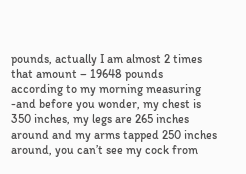pounds, actually I am almost 2 times that amount – 19648 pounds according to my morning measuring -and before you wonder, my chest is 350 inches, my legs are 265 inches around and my arms tapped 250 inches around, you can’t see my cock from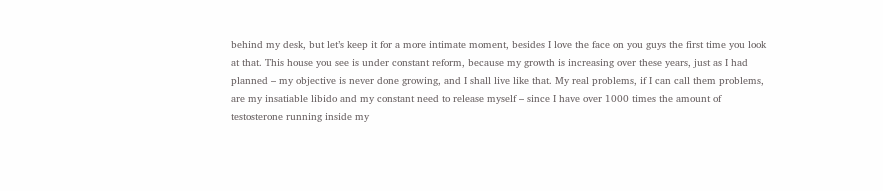behind my desk, but let’s keep it for a more intimate moment, besides I love the face on you guys the first time you look at that. This house you see is under constant reform, because my growth is increasing over these years, just as I had planned – my objective is never done growing, and I shall live like that. My real problems, if I can call them problems, are my insatiable libido and my constant need to release myself – since I have over 1000 times the amount of testosterone running inside my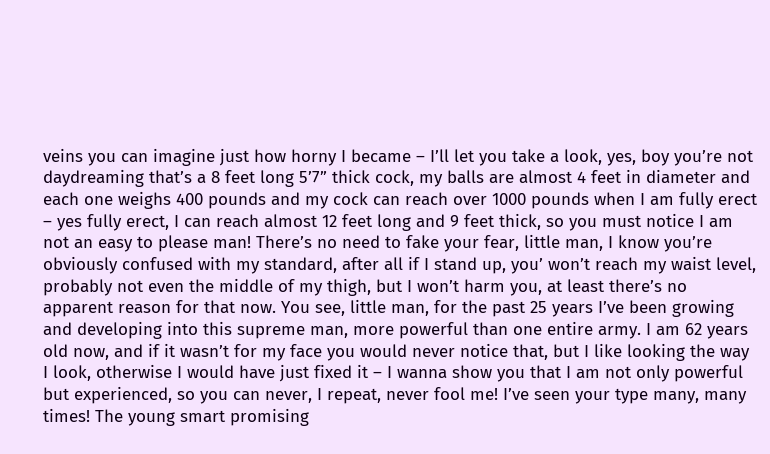veins you can imagine just how horny I became – I’ll let you take a look, yes, boy you’re not daydreaming that’s a 8 feet long 5’7” thick cock, my balls are almost 4 feet in diameter and each one weighs 400 pounds and my cock can reach over 1000 pounds when I am fully erect – yes fully erect, I can reach almost 12 feet long and 9 feet thick, so you must notice I am not an easy to please man! There’s no need to fake your fear, little man, I know you’re obviously confused with my standard, after all if I stand up, you’ won’t reach my waist level, probably not even the middle of my thigh, but I won’t harm you, at least there’s no apparent reason for that now. You see, little man, for the past 25 years I’ve been growing and developing into this supreme man, more powerful than one entire army. I am 62 years old now, and if it wasn’t for my face you would never notice that, but I like looking the way I look, otherwise I would have just fixed it – I wanna show you that I am not only powerful but experienced, so you can never, I repeat, never fool me! I’ve seen your type many, many times! The young smart promising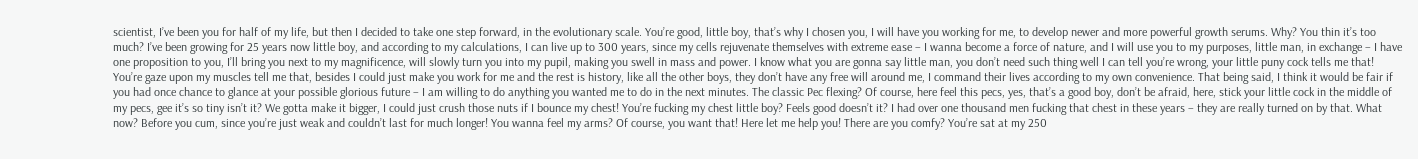scientist, I’ve been you for half of my life, but then I decided to take one step forward, in the evolutionary scale. You’re good, little boy, that’s why I chosen you, I will have you working for me, to develop newer and more powerful growth serums. Why? You thin it’s too much? I’ve been growing for 25 years now little boy, and according to my calculations, I can live up to 300 years, since my cells rejuvenate themselves with extreme ease – I wanna become a force of nature, and I will use you to my purposes, little man, in exchange – I have one proposition to you, I’ll bring you next to my magnificence, will slowly turn you into my pupil, making you swell in mass and power. I know what you are gonna say little man, you don’t need such thing well I can tell you’re wrong, your little puny cock tells me that! You’re gaze upon my muscles tell me that, besides I could just make you work for me and the rest is history, like all the other boys, they don’t have any free will around me, I command their lives according to my own convenience. That being said, I think it would be fair if you had once chance to glance at your possible glorious future – I am willing to do anything you wanted me to do in the next minutes. The classic Pec flexing? Of course, here feel this pecs, yes, that’s a good boy, don’t be afraid, here, stick your little cock in the middle of my pecs, gee it’s so tiny isn’t it? We gotta make it bigger, I could just crush those nuts if I bounce my chest! You’re fucking my chest little boy? Feels good doesn’t it? I had over one thousand men fucking that chest in these years – they are really turned on by that. What now? Before you cum, since you’re just weak and couldn’t last for much longer! You wanna feel my arms? Of course, you want that! Here let me help you! There are you comfy? You’re sat at my 250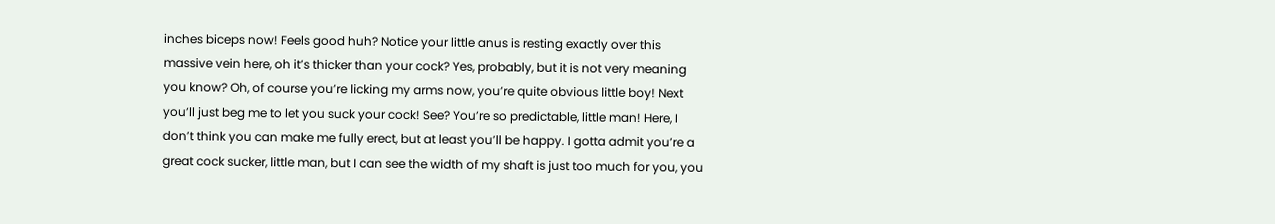inches biceps now! Feels good huh? Notice your little anus is resting exactly over this massive vein here, oh it’s thicker than your cock? Yes, probably, but it is not very meaning you know? Oh, of course you’re licking my arms now, you’re quite obvious little boy! Next you’ll just beg me to let you suck your cock! See? You’re so predictable, little man! Here, I don’t think you can make me fully erect, but at least you’ll be happy. I gotta admit you’re a great cock sucker, little man, but I can see the width of my shaft is just too much for you, you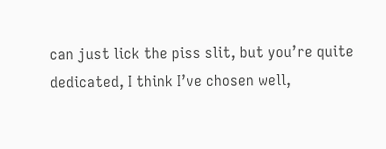can just lick the piss slit, but you’re quite dedicated, I think I’ve chosen well,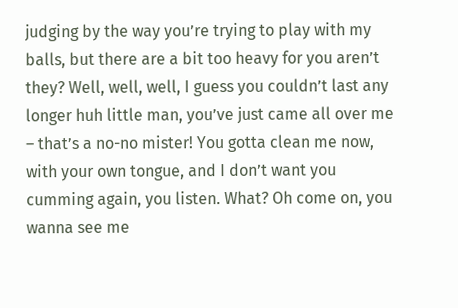judging by the way you’re trying to play with my balls, but there are a bit too heavy for you aren’t they? Well, well, well, I guess you couldn’t last any longer huh little man, you’ve just came all over me – that’s a no-no mister! You gotta clean me now, with your own tongue, and I don’t want you cumming again, you listen. What? Oh come on, you wanna see me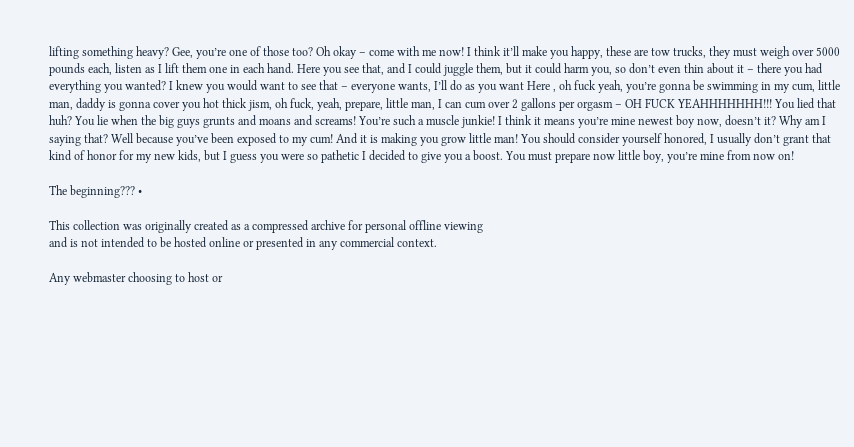lifting something heavy? Gee, you’re one of those too? Oh okay – come with me now! I think it’ll make you happy, these are tow trucks, they must weigh over 5000 pounds each, listen as I lift them one in each hand. Here you see that, and I could juggle them, but it could harm you, so don’t even thin about it – there you had everything you wanted? I knew you would want to see that – everyone wants, I’ll do as you want Here , oh fuck yeah, you’re gonna be swimming in my cum, little man, daddy is gonna cover you hot thick jism, oh fuck, yeah, prepare, little man, I can cum over 2 gallons per orgasm – OH FUCK YEAHHHHHHH!!! You lied that huh? You lie when the big guys grunts and moans and screams! You’re such a muscle junkie! I think it means you’re mine newest boy now, doesn’t it? Why am I saying that? Well because you’ve been exposed to my cum! And it is making you grow little man! You should consider yourself honored, I usually don’t grant that kind of honor for my new kids, but I guess you were so pathetic I decided to give you a boost. You must prepare now little boy, you’re mine from now on!

The beginning??? •

This collection was originally created as a compressed archive for personal offline viewing
and is not intended to be hosted online or presented in any commercial context.

Any webmaster choosing to host or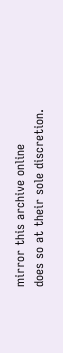mirror this archive online
does so at their sole discretion.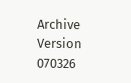Archive Version 070326